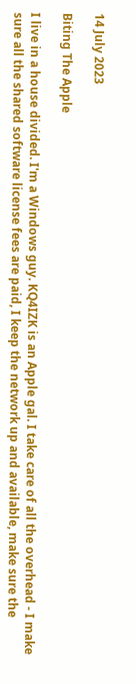14 July 2023

Biting The Apple

I live in a house divided. I'm a Windows guy. KQ4IZK is an Apple gal. I take care of all the overhead - I make sure all the shared software license fees are paid, I keep the network up and available, make sure the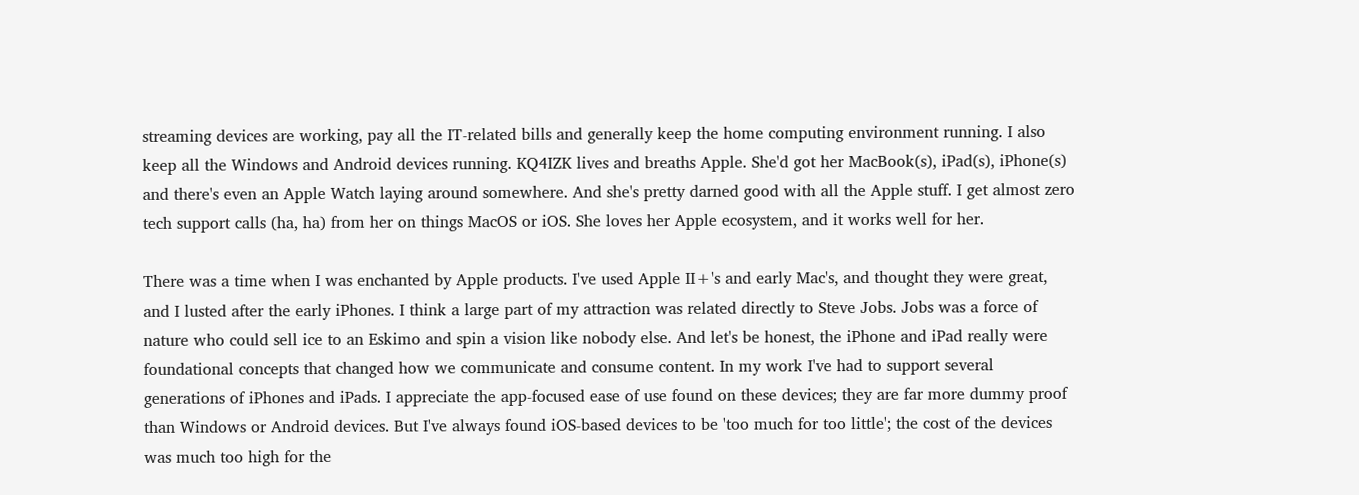streaming devices are working, pay all the IT-related bills and generally keep the home computing environment running. I also keep all the Windows and Android devices running. KQ4IZK lives and breaths Apple. She'd got her MacBook(s), iPad(s), iPhone(s) and there's even an Apple Watch laying around somewhere. And she's pretty darned good with all the Apple stuff. I get almost zero tech support calls (ha, ha) from her on things MacOS or iOS. She loves her Apple ecosystem, and it works well for her.

There was a time when I was enchanted by Apple products. I've used Apple II+'s and early Mac's, and thought they were great, and I lusted after the early iPhones. I think a large part of my attraction was related directly to Steve Jobs. Jobs was a force of nature who could sell ice to an Eskimo and spin a vision like nobody else. And let's be honest, the iPhone and iPad really were foundational concepts that changed how we communicate and consume content. In my work I've had to support several generations of iPhones and iPads. I appreciate the app-focused ease of use found on these devices; they are far more dummy proof than Windows or Android devices. But I've always found iOS-based devices to be 'too much for too little'; the cost of the devices was much too high for the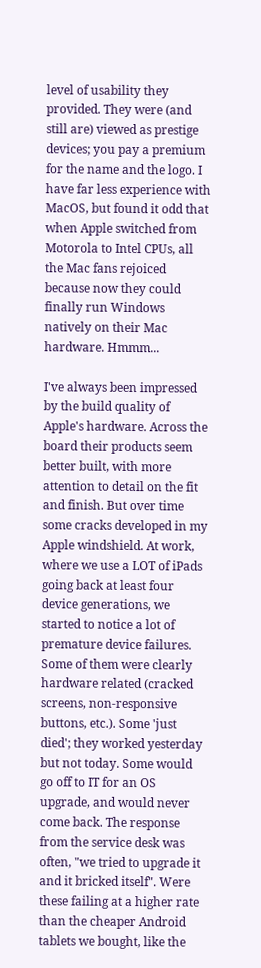level of usability they provided. They were (and still are) viewed as prestige devices; you pay a premium for the name and the logo. I have far less experience with MacOS, but found it odd that when Apple switched from Motorola to Intel CPUs, all the Mac fans rejoiced because now they could finally run Windows natively on their Mac hardware. Hmmm...

I've always been impressed by the build quality of Apple's hardware. Across the board their products seem better built, with more attention to detail on the fit and finish. But over time some cracks developed in my Apple windshield. At work, where we use a LOT of iPads going back at least four device generations, we started to notice a lot of premature device failures. Some of them were clearly hardware related (cracked screens, non-responsive buttons, etc.). Some 'just died'; they worked yesterday but not today. Some would go off to IT for an OS upgrade, and would never come back. The response from the service desk was often, "we tried to upgrade it and it bricked itself". Were these failing at a higher rate than the cheaper Android tablets we bought, like the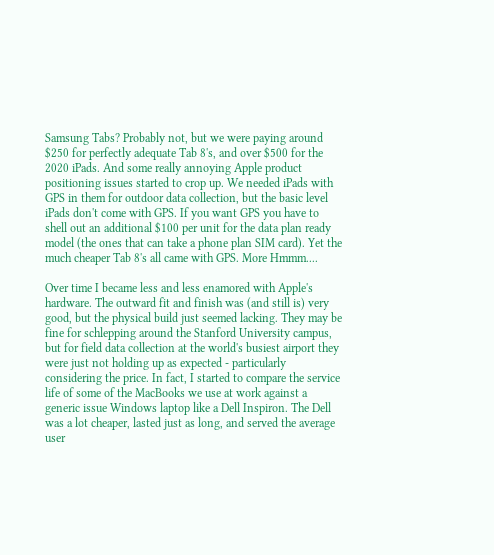Samsung Tabs? Probably not, but we were paying around $250 for perfectly adequate Tab 8's, and over $500 for the 2020 iPads. And some really annoying Apple product positioning issues started to crop up. We needed iPads with GPS in them for outdoor data collection, but the basic level iPads don't come with GPS. If you want GPS you have to shell out an additional $100 per unit for the data plan ready model (the ones that can take a phone plan SIM card). Yet the much cheaper Tab 8's all came with GPS. More Hmmm....

Over time I became less and less enamored with Apple's hardware. The outward fit and finish was (and still is) very good, but the physical build just seemed lacking. They may be fine for schlepping around the Stanford University campus, but for field data collection at the world's busiest airport they were just not holding up as expected - particularly considering the price. In fact, I started to compare the service life of some of the MacBooks we use at work against a generic issue Windows laptop like a Dell Inspiron. The Dell was a lot cheaper, lasted just as long, and served the average user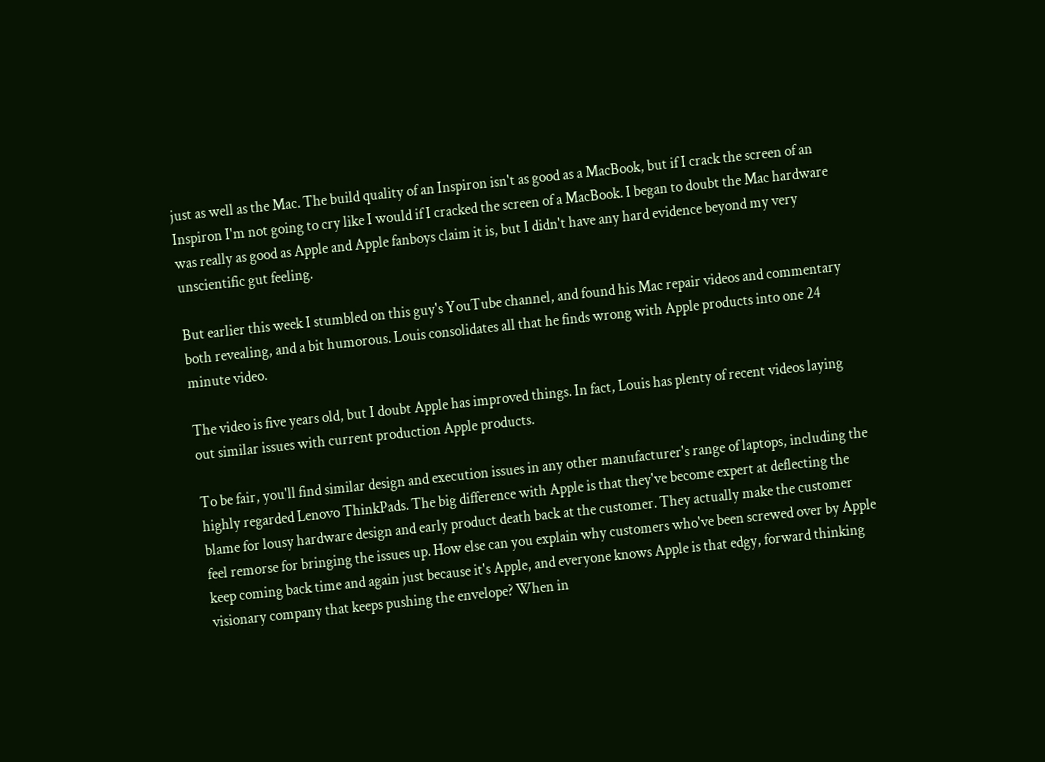just as well as the Mac. The build quality of an Inspiron isn't as good as a MacBook, but if I crack the screen of an Inspiron I'm not going to cry like I would if I cracked the screen of a MacBook. I began to doubt the Mac hardware was really as good as Apple and Apple fanboys claim it is, but I didn't have any hard evidence beyond my very unscientific gut feeling.

But earlier this week I stumbled on this guy's YouTube channel, and found his Mac repair videos and commentary both revealing, and a bit humorous. Louis consolidates all that he finds wrong with Apple products into one 24 minute video.

The video is five years old, but I doubt Apple has improved things. In fact, Louis has plenty of recent videos laying out similar issues with current production Apple products.

To be fair, you'll find similar design and execution issues in any other manufacturer's range of laptops, including the highly regarded Lenovo ThinkPads. The big difference with Apple is that they've become expert at deflecting the blame for lousy hardware design and early product death back at the customer. They actually make the customer feel remorse for bringing the issues up. How else can you explain why customers who've been screwed over by Apple keep coming back time and again just because it's Apple, and everyone knows Apple is that edgy, forward thinking visionary company that keeps pushing the envelope? When in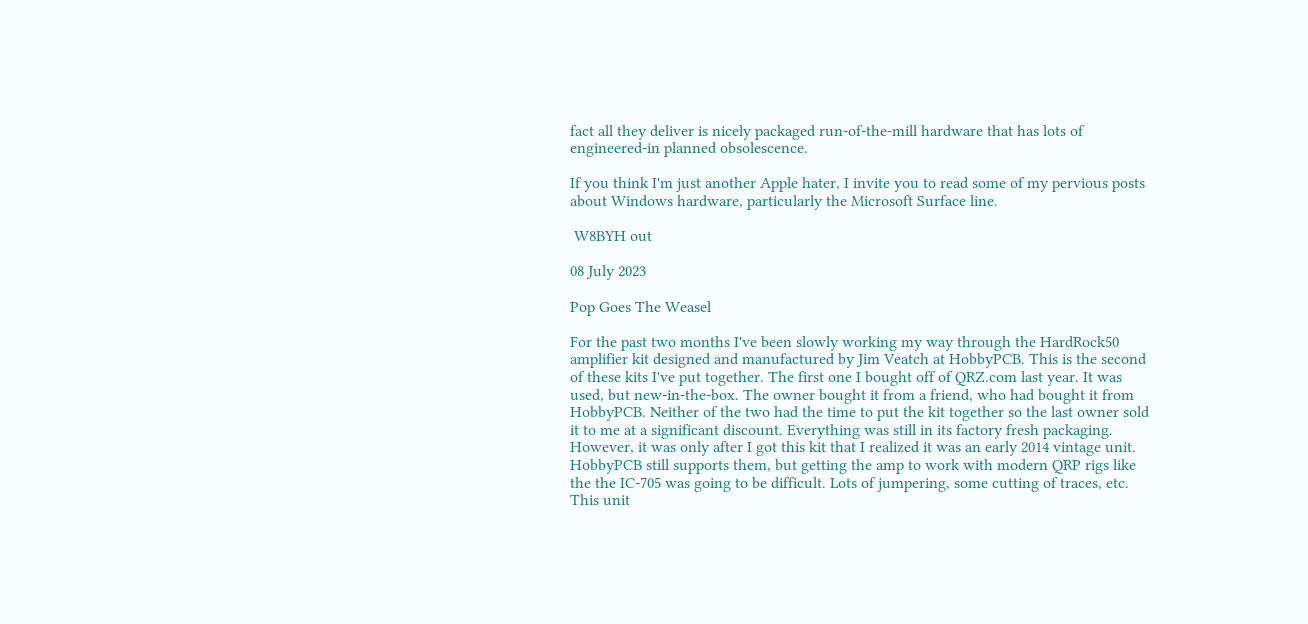fact all they deliver is nicely packaged run-of-the-mill hardware that has lots of engineered-in planned obsolescence.

If you think I'm just another Apple hater, I invite you to read some of my pervious posts about Windows hardware, particularly the Microsoft Surface line.

 W8BYH out

08 July 2023

Pop Goes The Weasel

For the past two months I've been slowly working my way through the HardRock50 amplifier kit designed and manufactured by Jim Veatch at HobbyPCB. This is the second of these kits I've put together. The first one I bought off of QRZ.com last year. It was used, but new-in-the-box. The owner bought it from a friend, who had bought it from HobbyPCB. Neither of the two had the time to put the kit together so the last owner sold it to me at a significant discount. Everything was still in its factory fresh packaging. However, it was only after I got this kit that I realized it was an early 2014 vintage unit. HobbyPCB still supports them, but getting the amp to work with modern QRP rigs like the the IC-705 was going to be difficult. Lots of jumpering, some cutting of traces, etc. This unit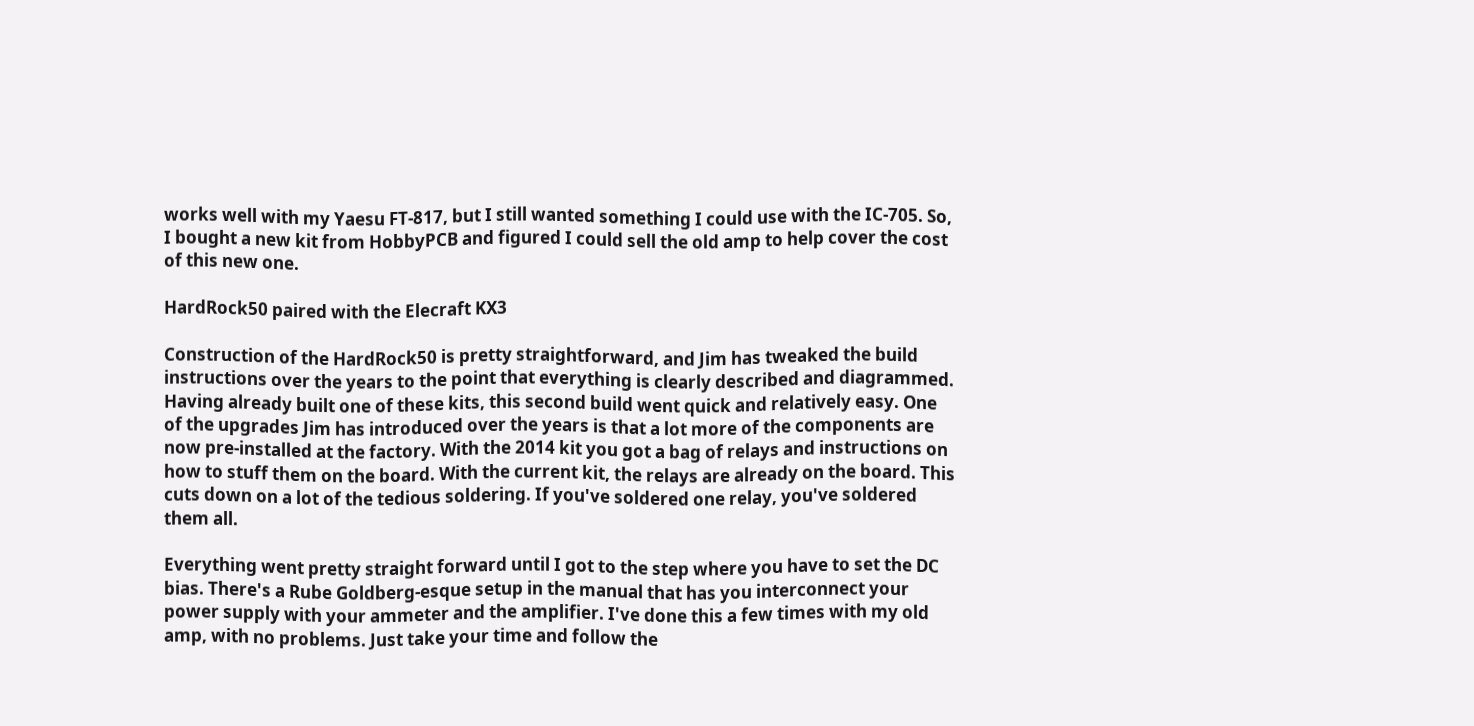works well with my Yaesu FT-817, but I still wanted something I could use with the IC-705. So, I bought a new kit from HobbyPCB and figured I could sell the old amp to help cover the cost of this new one.

HardRock50 paired with the Elecraft KX3

Construction of the HardRock50 is pretty straightforward, and Jim has tweaked the build instructions over the years to the point that everything is clearly described and diagrammed. Having already built one of these kits, this second build went quick and relatively easy. One of the upgrades Jim has introduced over the years is that a lot more of the components are now pre-installed at the factory. With the 2014 kit you got a bag of relays and instructions on how to stuff them on the board. With the current kit, the relays are already on the board. This cuts down on a lot of the tedious soldering. If you've soldered one relay, you've soldered them all.

Everything went pretty straight forward until I got to the step where you have to set the DC bias. There's a Rube Goldberg-esque setup in the manual that has you interconnect your power supply with your ammeter and the amplifier. I've done this a few times with my old amp, with no problems. Just take your time and follow the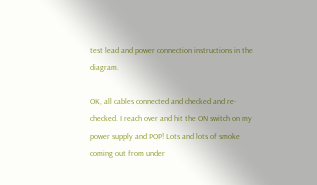test lead and power connection instructions in the diagram.

OK, all cables connected and checked and re-checked. I reach over and hit the ON switch on my power supply and POP! Lots and lots of smoke coming out from under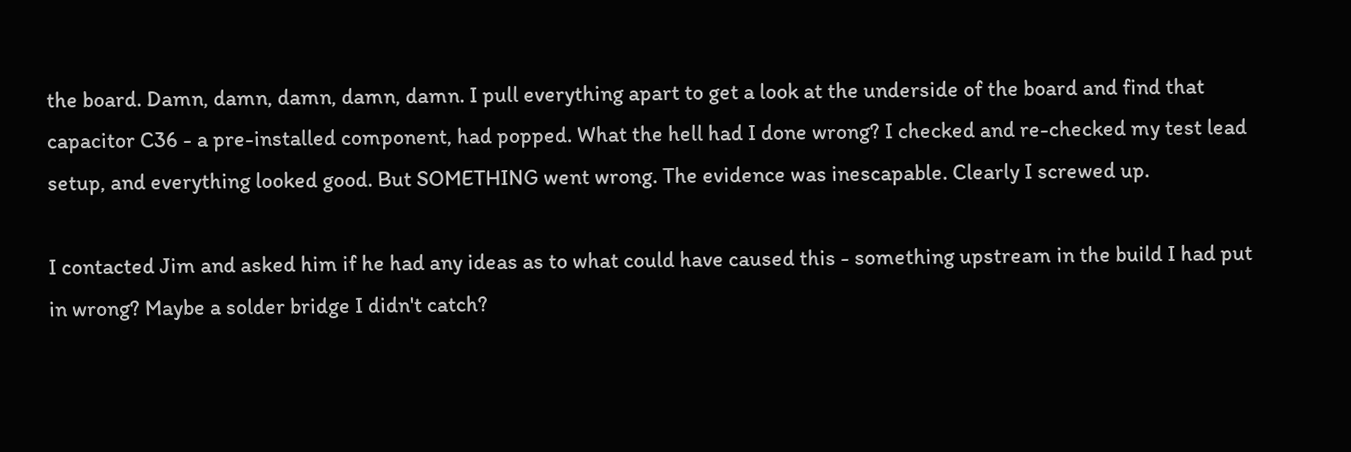the board. Damn, damn, damn, damn, damn. I pull everything apart to get a look at the underside of the board and find that capacitor C36 - a pre-installed component, had popped. What the hell had I done wrong? I checked and re-checked my test lead setup, and everything looked good. But SOMETHING went wrong. The evidence was inescapable. Clearly I screwed up.

I contacted Jim and asked him if he had any ideas as to what could have caused this - something upstream in the build I had put in wrong? Maybe a solder bridge I didn't catch?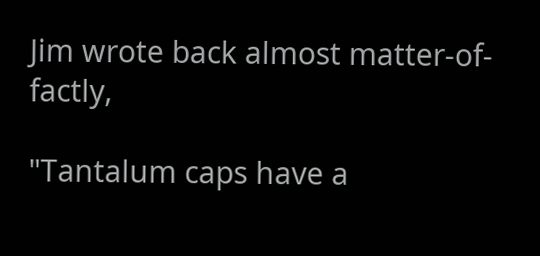Jim wrote back almost matter-of-factly,

"Tantalum caps have a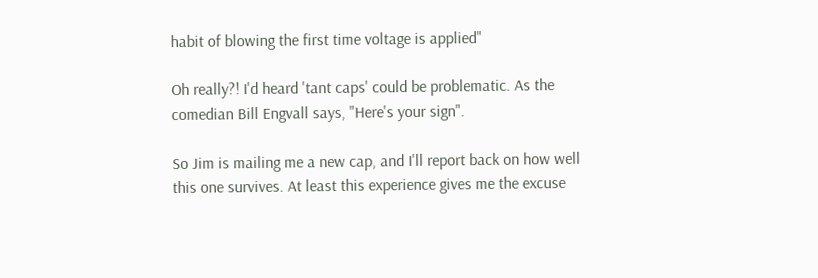habit of blowing the first time voltage is applied"

Oh really?! I'd heard 'tant caps' could be problematic. As the comedian Bill Engvall says, "Here's your sign".

So Jim is mailing me a new cap, and I'll report back on how well this one survives. At least this experience gives me the excuse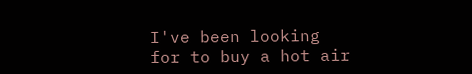I've been looking for to buy a hot air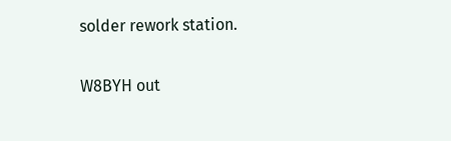solder rework station.

W8BYH out